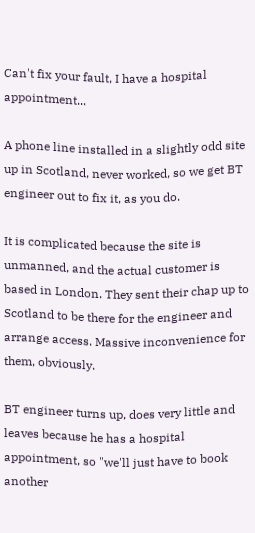Can't fix your fault, I have a hospital appointment...

A phone line installed in a slightly odd site up in Scotland, never worked, so we get BT engineer out to fix it, as you do.

It is complicated because the site is unmanned, and the actual customer is based in London. They sent their chap up to Scotland to be there for the engineer and arrange access. Massive inconvenience for them, obviously.

BT engineer turns up, does very little and leaves because he has a hospital appointment, so "we'll just have to book another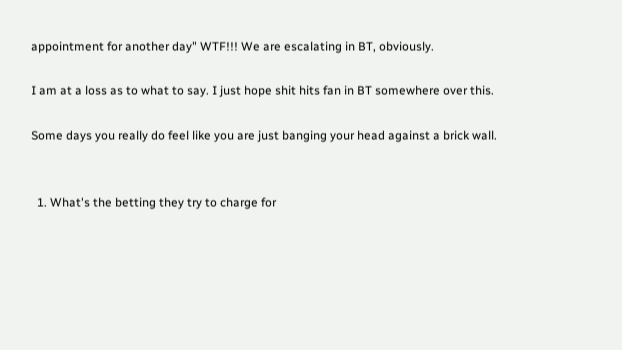appointment for another day" WTF!!! We are escalating in BT, obviously.

I am at a loss as to what to say. I just hope shit hits fan in BT somewhere over this.

Some days you really do feel like you are just banging your head against a brick wall.


  1. What's the betting they try to charge for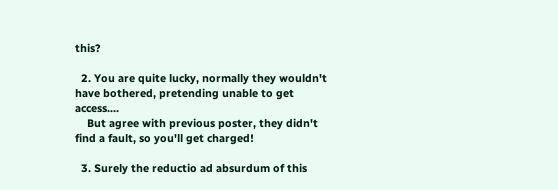this?

  2. You are quite lucky, normally they wouldn't have bothered, pretending unable to get access....
    But agree with previous poster, they didn't find a fault, so you'll get charged!

  3. Surely the reductio ad absurdum of this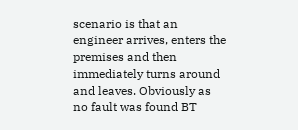scenario is that an engineer arrives, enters the premises and then immediately turns around and leaves. Obviously as no fault was found BT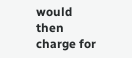would then charge for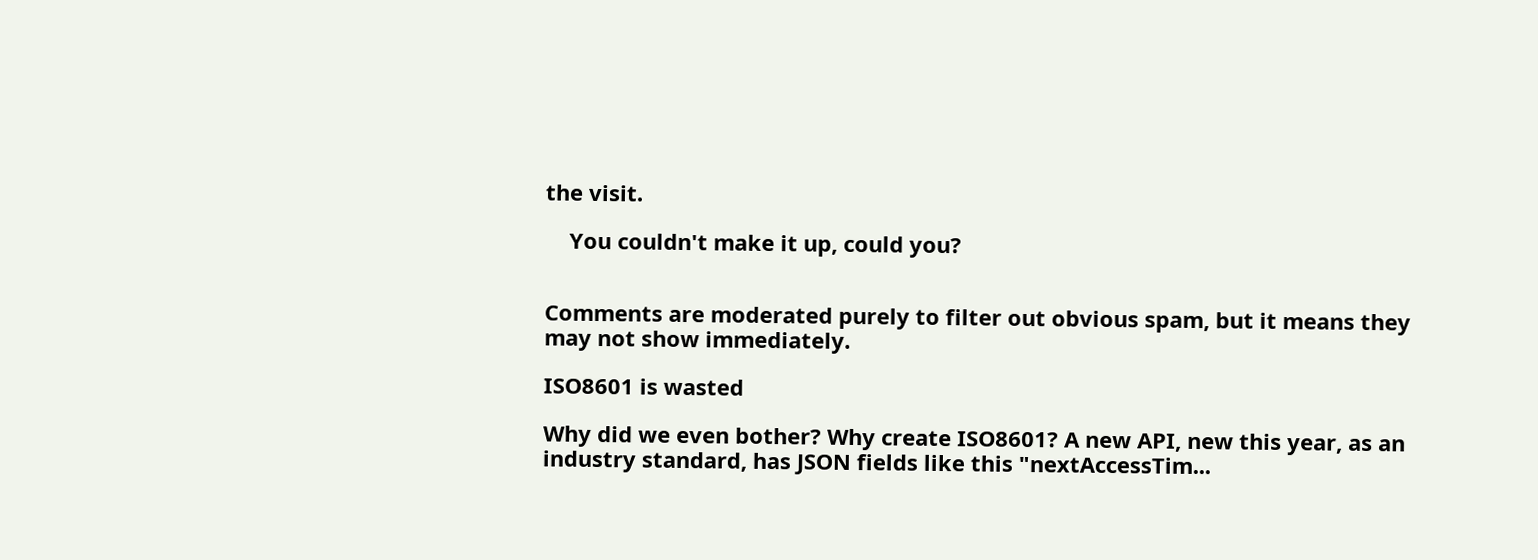the visit.

    You couldn't make it up, could you?


Comments are moderated purely to filter out obvious spam, but it means they may not show immediately.

ISO8601 is wasted

Why did we even bother? Why create ISO8601? A new API, new this year, as an industry standard, has JSON fields like this "nextAccessTim...